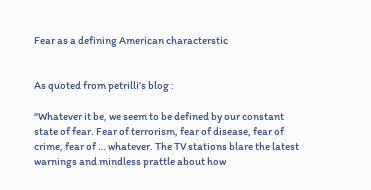Fear as a defining American characterstic


As quoted from petrilli’s blog :

“Whatever it be, we seem to be defined by our constant state of fear. Fear of terrorism, fear of disease, fear of crime, fear of … whatever. The TV stations blare the latest warnings and mindless prattle about how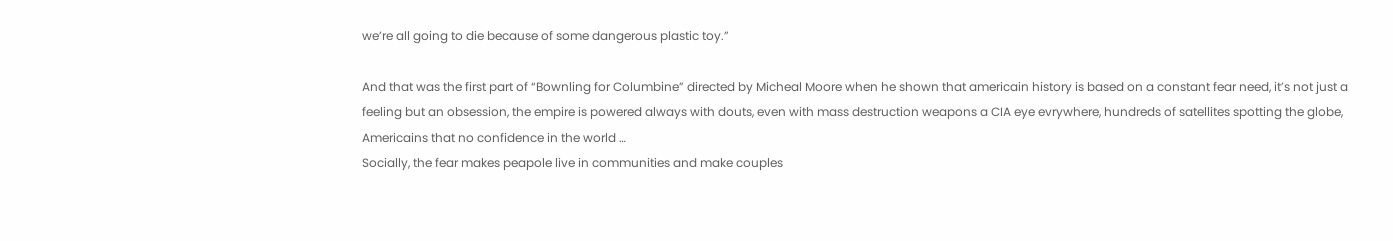we’re all going to die because of some dangerous plastic toy.”

And that was the first part of “Bownling for Columbine” directed by Micheal Moore when he shown that americain history is based on a constant fear need, it’s not just a feeling but an obsession, the empire is powered always with douts, even with mass destruction weapons a CIA eye evrywhere, hundreds of satellites spotting the globe, Americains that no confidence in the world …
Socially, the fear makes peapole live in communities and make couples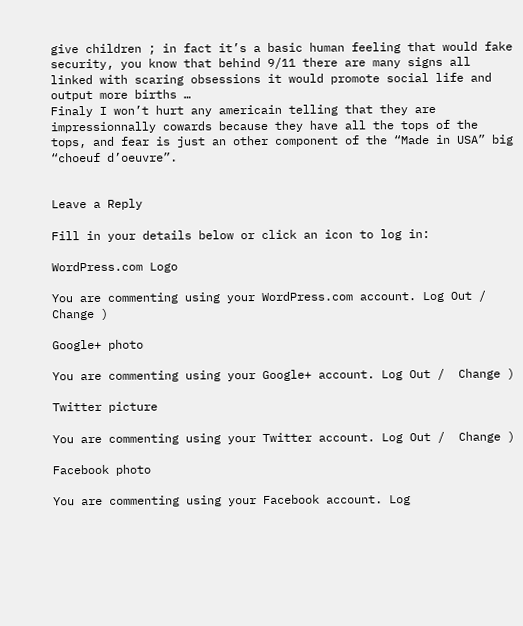give children ; in fact it’s a basic human feeling that would fake security, you know that behind 9/11 there are many signs all linked with scaring obsessions it would promote social life and output more births …
Finaly I won’t hurt any americain telling that they are impressionnally cowards because they have all the tops of the tops, and fear is just an other component of the “Made in USA” big “choeuf d’oeuvre”.


Leave a Reply

Fill in your details below or click an icon to log in:

WordPress.com Logo

You are commenting using your WordPress.com account. Log Out /  Change )

Google+ photo

You are commenting using your Google+ account. Log Out /  Change )

Twitter picture

You are commenting using your Twitter account. Log Out /  Change )

Facebook photo

You are commenting using your Facebook account. Log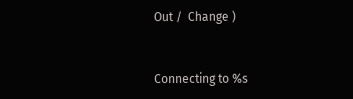Out /  Change )


Connecting to %s